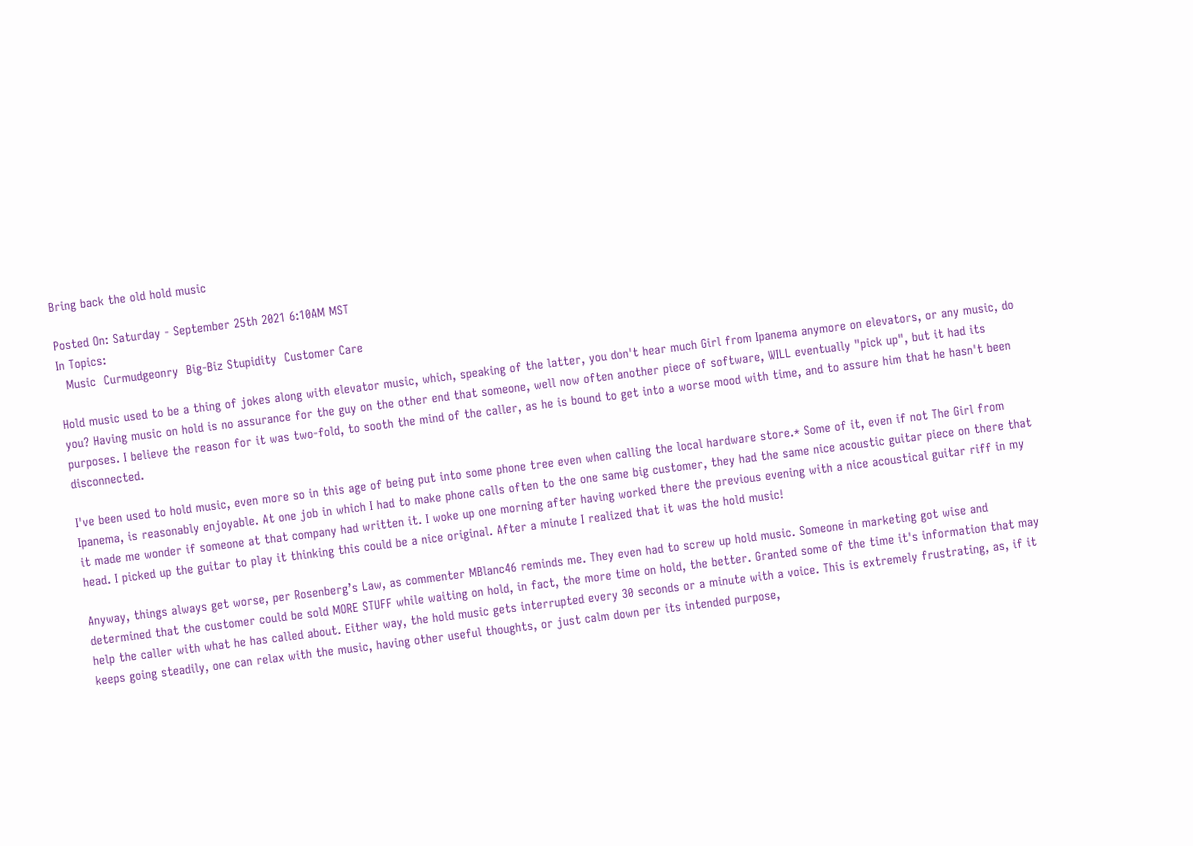Bring back the old hold music

Posted On: Saturday - September 25th 2021 6:10AM MST
In Topics:
  Music  Curmudgeonry  Big-Biz Stupidity  Customer Care

Hold music used to be a thing of jokes along with elevator music, which, speaking of the latter, you don't hear much Girl from Ipanema anymore on elevators, or any music, do you? Having music on hold is no assurance for the guy on the other end that someone, well now often another piece of software, WILL eventually "pick up", but it had its purposes. I believe the reason for it was two-fold, to sooth the mind of the caller, as he is bound to get into a worse mood with time, and to assure him that he hasn't been disconnected.

I've been used to hold music, even more so in this age of being put into some phone tree even when calling the local hardware store.* Some of it, even if not The Girl from Ipanema, is reasonably enjoyable. At one job in which I had to make phone calls often to the one same big customer, they had the same nice acoustic guitar piece on there that it made me wonder if someone at that company had written it. I woke up one morning after having worked there the previous evening with a nice acoustical guitar riff in my head. I picked up the guitar to play it thinking this could be a nice original. After a minute I realized that it was the hold music!

Anyway, things always get worse, per Rosenberg’s Law, as commenter MBlanc46 reminds me. They even had to screw up hold music. Someone in marketing got wise and determined that the customer could be sold MORE STUFF while waiting on hold, in fact, the more time on hold, the better. Granted some of the time it's information that may help the caller with what he has called about. Either way, the hold music gets interrupted every 30 seconds or a minute with a voice. This is extremely frustrating, as, if it keeps going steadily, one can relax with the music, having other useful thoughts, or just calm down per its intended purpose,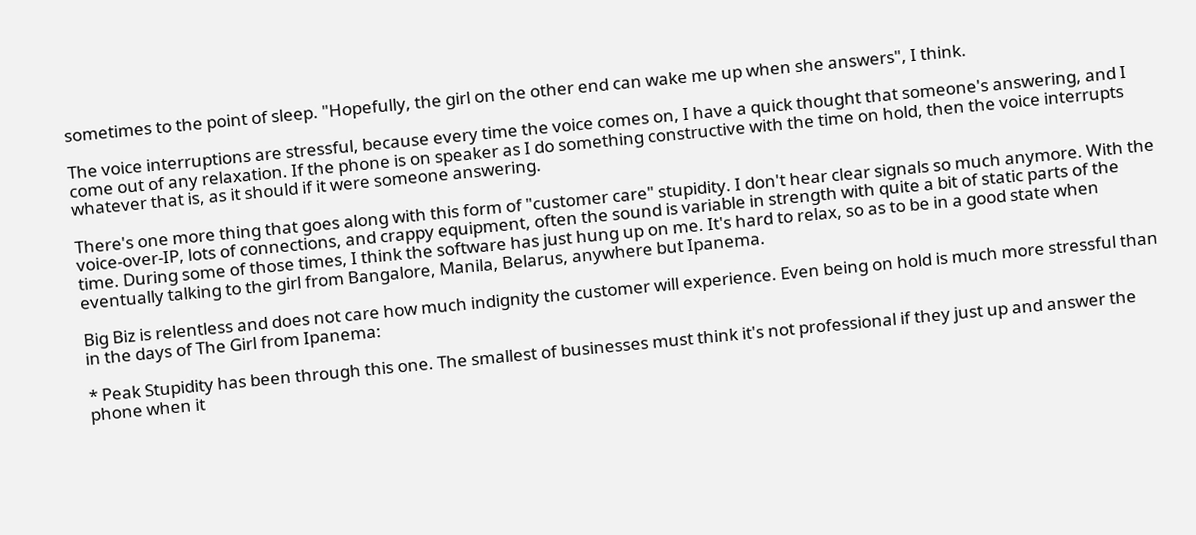sometimes to the point of sleep. "Hopefully, the girl on the other end can wake me up when she answers", I think.

The voice interruptions are stressful, because every time the voice comes on, I have a quick thought that someone's answering, and I come out of any relaxation. If the phone is on speaker as I do something constructive with the time on hold, then the voice interrupts whatever that is, as it should if it were someone answering.

There's one more thing that goes along with this form of "customer care" stupidity. I don't hear clear signals so much anymore. With the voice-over-IP, lots of connections, and crappy equipment, often the sound is variable in strength with quite a bit of static parts of the time. During some of those times, I think the software has just hung up on me. It's hard to relax, so as to be in a good state when eventually talking to the girl from Bangalore, Manila, Belarus, anywhere but Ipanema.

Big Biz is relentless and does not care how much indignity the customer will experience. Even being on hold is much more stressful than in the days of The Girl from Ipanema:

* Peak Stupidity has been through this one. The smallest of businesses must think it's not professional if they just up and answer the phone when it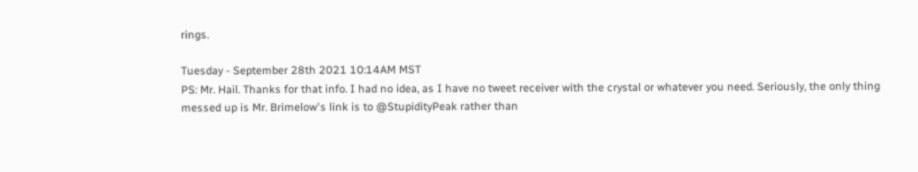rings.

Tuesday - September 28th 2021 10:14AM MST
PS: Mr. Hail. Thanks for that info. I had no idea, as I have no tweet receiver with the crystal or whatever you need. Seriously, the only thing messed up is Mr. Brimelow's link is to @StupidityPeak rather than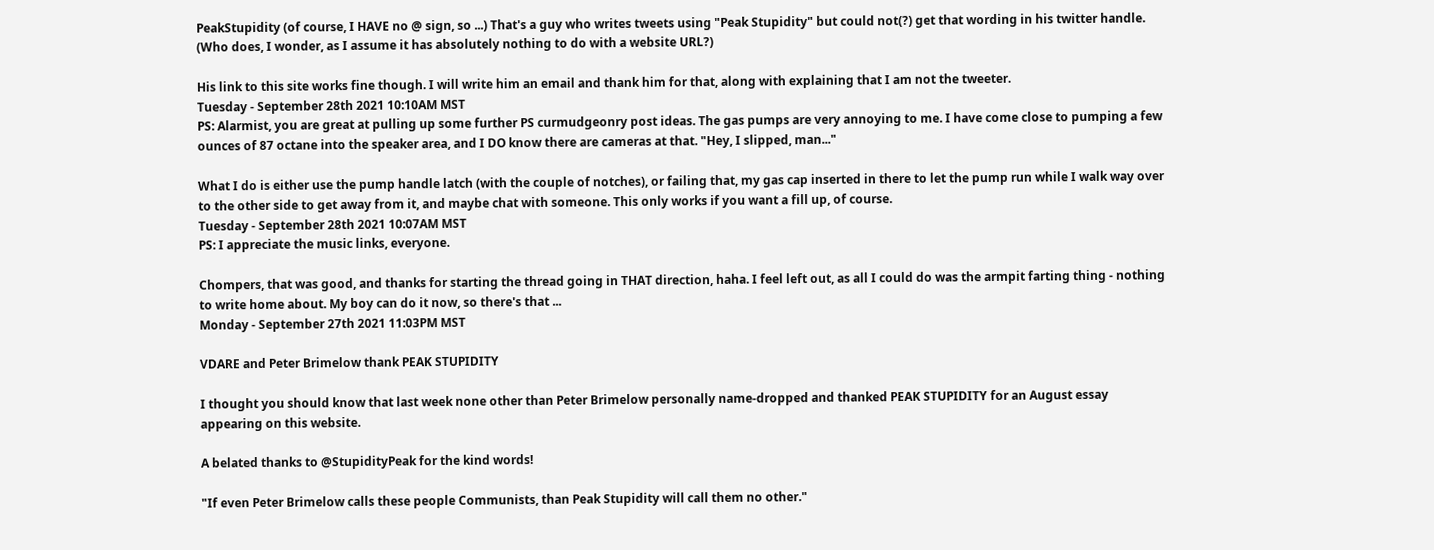PeakStupidity (of course, I HAVE no @ sign, so ...) That's a guy who writes tweets using "Peak Stupidity" but could not(?) get that wording in his twitter handle. (Who does, I wonder, as I assume it has absolutely nothing to do with a website URL?)

His link to this site works fine though. I will write him an email and thank him for that, along with explaining that I am not the tweeter.
Tuesday - September 28th 2021 10:10AM MST
PS: Alarmist, you are great at pulling up some further PS curmudgeonry post ideas. The gas pumps are very annoying to me. I have come close to pumping a few ounces of 87 octane into the speaker area, and I DO know there are cameras at that. "Hey, I slipped, man..."

What I do is either use the pump handle latch (with the couple of notches), or failing that, my gas cap inserted in there to let the pump run while I walk way over to the other side to get away from it, and maybe chat with someone. This only works if you want a fill up, of course.
Tuesday - September 28th 2021 10:07AM MST
PS: I appreciate the music links, everyone.

Chompers, that was good, and thanks for starting the thread going in THAT direction, haha. I feel left out, as all I could do was the armpit farting thing - nothing to write home about. My boy can do it now, so there's that ...
Monday - September 27th 2021 11:03PM MST

VDARE and Peter Brimelow thank PEAK STUPIDITY

I thought you should know that last week none other than Peter Brimelow personally name-dropped and thanked PEAK STUPIDITY for an August essay appearing on this website.

A belated thanks to @StupidityPeak for the kind words!

"If even Peter Brimelow calls these people Communists, than Peak Stupidity will call them no other."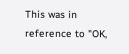This was in reference to "OK,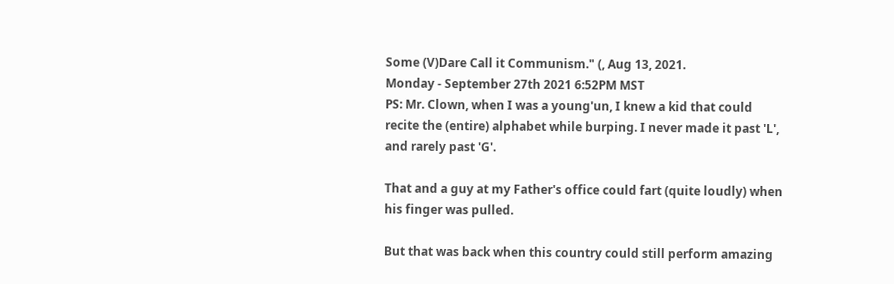Some (V)Dare Call it Communism." (, Aug 13, 2021.
Monday - September 27th 2021 6:52PM MST
PS: Mr. Clown, when I was a young'un, I knew a kid that could recite the (entire) alphabet while burping. I never made it past 'L', and rarely past 'G'.

That and a guy at my Father's office could fart (quite loudly) when his finger was pulled.

But that was back when this country could still perform amazing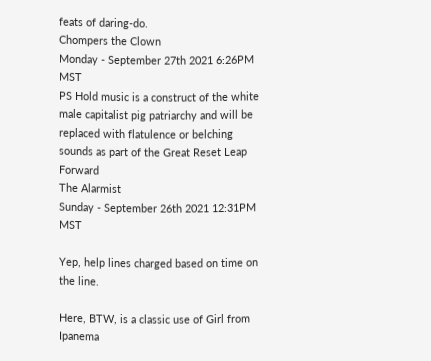feats of daring-do.
Chompers the Clown
Monday - September 27th 2021 6:26PM MST
PS Hold music is a construct of the white male capitalist pig patriarchy and will be replaced with flatulence or belching sounds as part of the Great Reset Leap Forward
The Alarmist
Sunday - September 26th 2021 12:31PM MST

Yep, help lines charged based on time on the line.

Here, BTW, is a classic use of Girl from Ipanema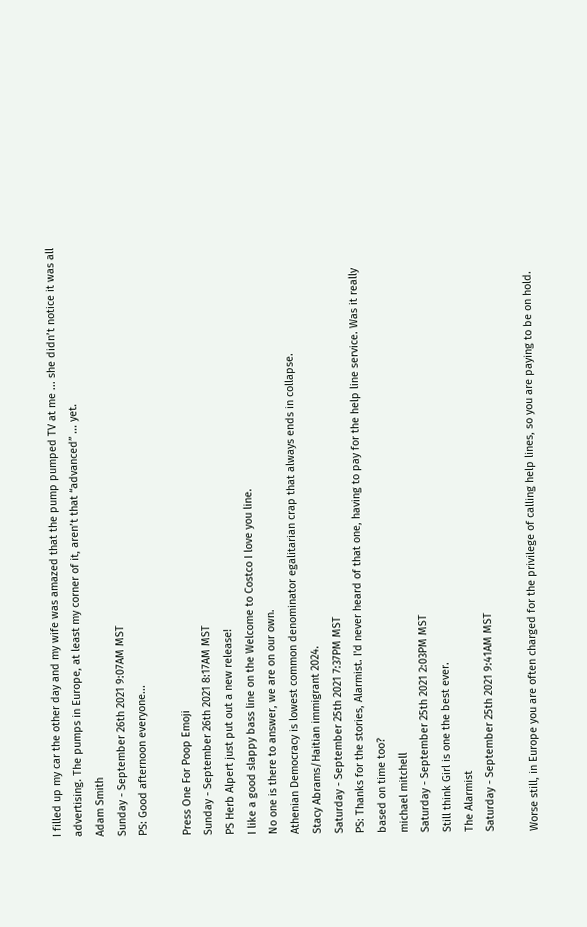I filled up my car the other day and my wife was amazed that the pump pumped TV at me ... she didn’t notice it was all advertising. The pumps in Europe, at least my corner of it, aren’t that “advanced” ... yet.
Adam Smith
Sunday - September 26th 2021 9:07AM MST
PS: Good afternoon everyone...

Press One For Poop Emoji
Sunday - September 26th 2021 8:17AM MST
PS Herb Alpert just put out a new release!
I like a good slappy bass line on the Welcome to Costco I love you line.
No one is there to answer, we are on our own.
Athenian Democracy is lowest common denominator egalitarian crap that always ends in collapse.
Stacy Abrams/Haitian immigrant 2024.
Saturday - September 25th 2021 7:37PM MST
PS: Thanks for the stories, Alarmist. I'd never heard of that one, having to pay for the help line service. Was it really based on time too?
michael mitchell
Saturday - September 25th 2021 2:03PM MST
Still think Girl is one the best ever.
The Alarmist
Saturday - September 25th 2021 9:41AM MST

Worse still, in Europe you are often charged for the privilege of calling help lines, so you are paying to be on hold.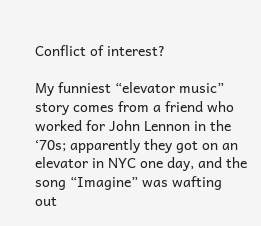Conflict of interest?

My funniest “elevator music” story comes from a friend who worked for John Lennon in the ‘70s; apparently they got on an elevator in NYC one day, and the song “Imagine” was wafting out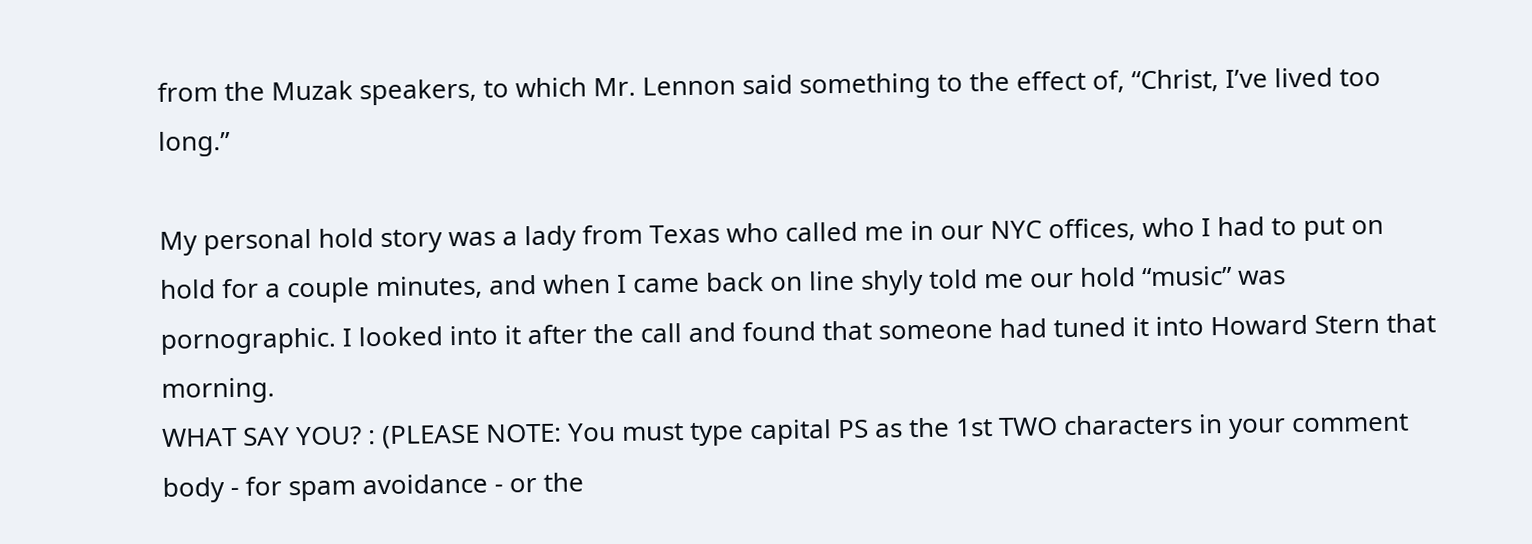from the Muzak speakers, to which Mr. Lennon said something to the effect of, “Christ, I’ve lived too long.”

My personal hold story was a lady from Texas who called me in our NYC offices, who I had to put on hold for a couple minutes, and when I came back on line shyly told me our hold “music” was pornographic. I looked into it after the call and found that someone had tuned it into Howard Stern that morning.
WHAT SAY YOU? : (PLEASE NOTE: You must type capital PS as the 1st TWO characters in your comment body - for spam avoidance - or the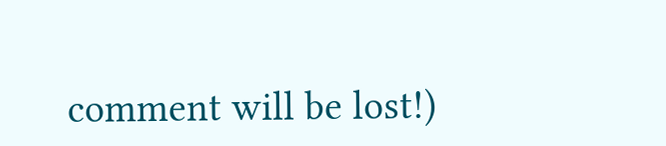comment will be lost!)